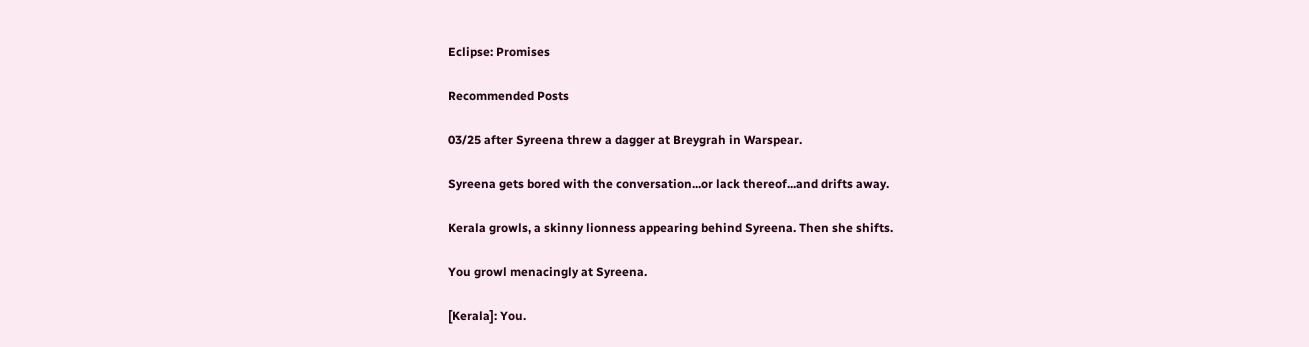Eclipse: Promises

Recommended Posts

03/25 after Syreena threw a dagger at Breygrah in Warspear.

Syreena gets bored with the conversation...or lack thereof...and drifts away.

Kerala growls, a skinny lionness appearing behind Syreena. Then she shifts.

You growl menacingly at Syreena.

[Kerala]: You.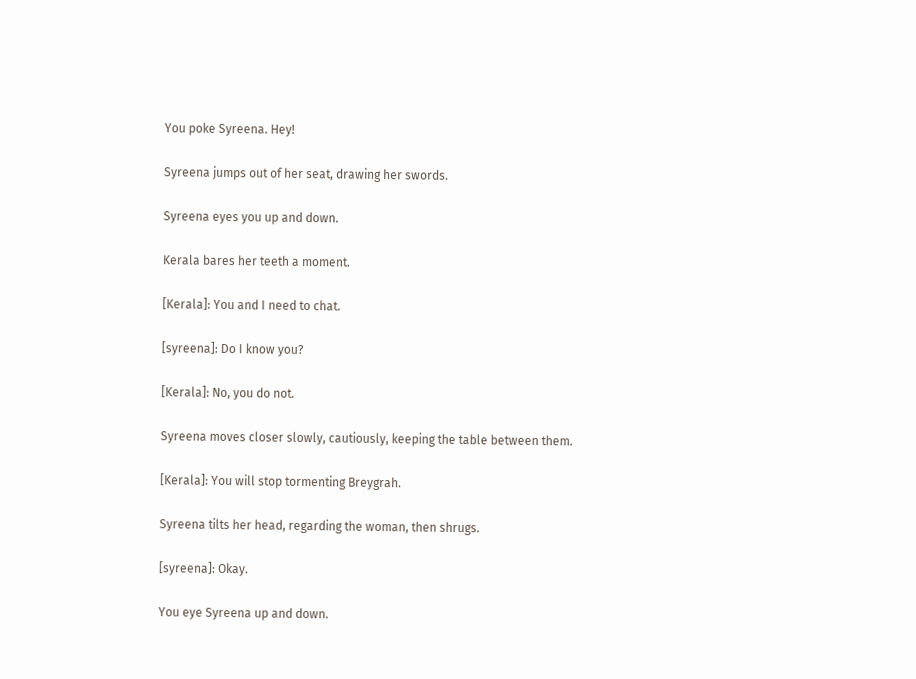You poke Syreena. Hey!

Syreena jumps out of her seat, drawing her swords.

Syreena eyes you up and down.

Kerala bares her teeth a moment.

[Kerala]: You and I need to chat.

[syreena]: Do I know you?

[Kerala]: No, you do not.

Syreena moves closer slowly, cautiously, keeping the table between them.

[Kerala]: You will stop tormenting Breygrah.

Syreena tilts her head, regarding the woman, then shrugs.

[syreena]: Okay.

You eye Syreena up and down.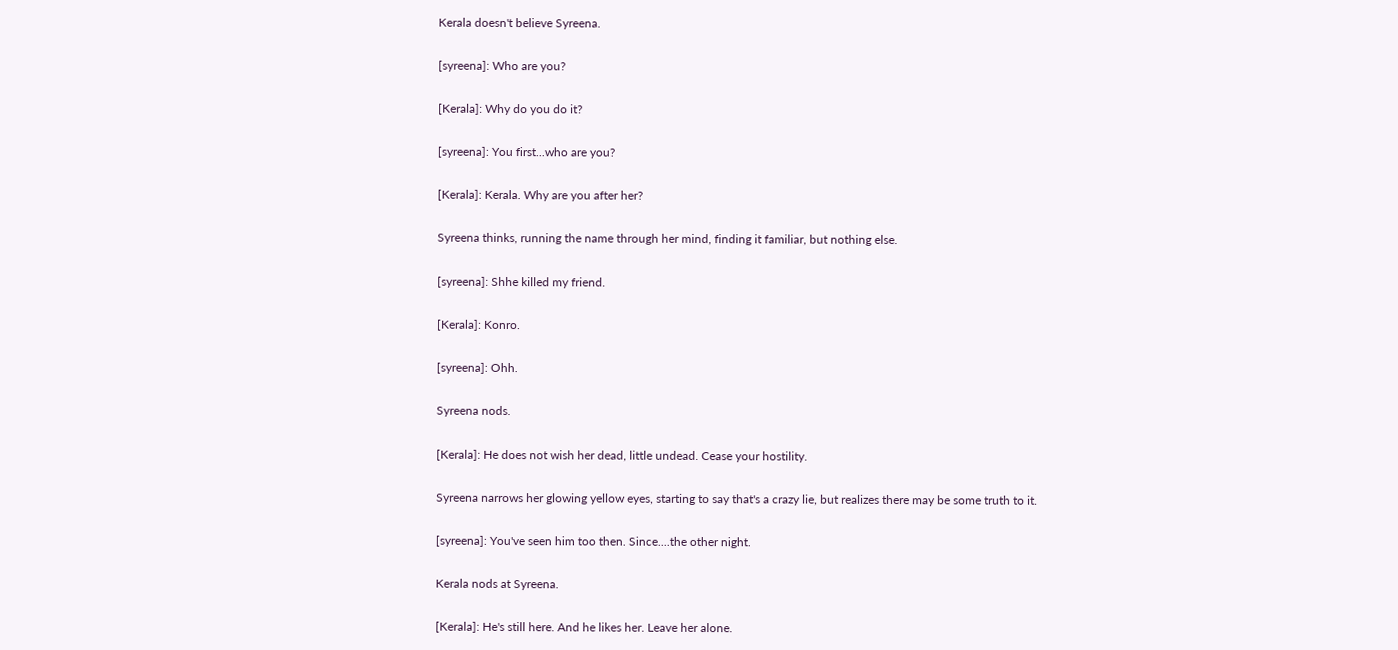Kerala doesn't believe Syreena.

[syreena]: Who are you?

[Kerala]: Why do you do it?

[syreena]: You first...who are you?

[Kerala]: Kerala. Why are you after her?

Syreena thinks, running the name through her mind, finding it familiar, but nothing else.

[syreena]: Shhe killed my friend.

[Kerala]: Konro.

[syreena]: Ohh.

Syreena nods.

[Kerala]: He does not wish her dead, little undead. Cease your hostility.

Syreena narrows her glowing yellow eyes, starting to say that's a crazy lie, but realizes there may be some truth to it.

[syreena]: You've seen him too then. Since....the other night.

Kerala nods at Syreena.

[Kerala]: He's still here. And he likes her. Leave her alone.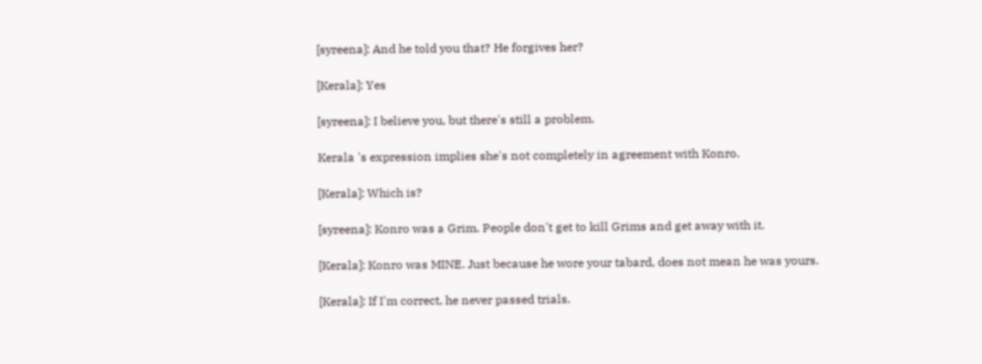[syreena]: And he told you that? He forgives her?

[Kerala]: Yes

[syreena]: I believe you, but there's still a problem.

Kerala 's expression implies she's not completely in agreement with Konro.

[Kerala]: Which is?

[syreena]: Konro was a Grim. People don't get to kill Grims and get away with it.

[Kerala]: Konro was MINE. Just because he wore your tabard, does not mean he was yours.

[Kerala]: If I'm correct, he never passed trials.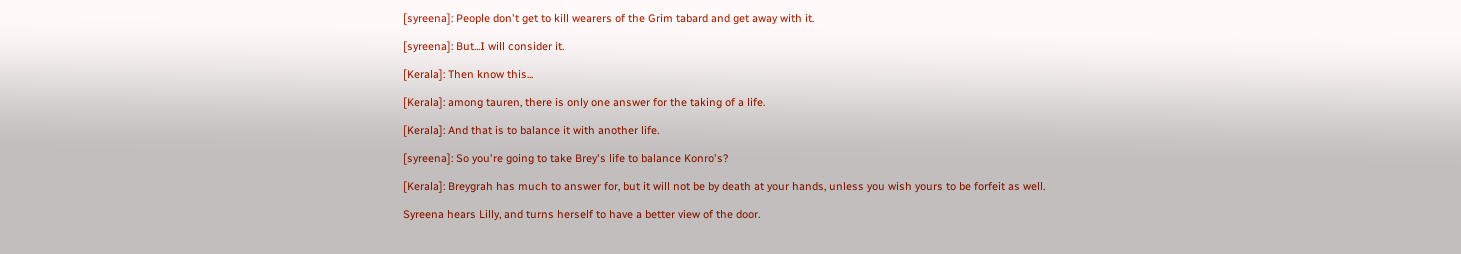[syreena]: People don't get to kill wearers of the Grim tabard and get away with it.

[syreena]: But...I will consider it.

[Kerala]: Then know this...

[Kerala]: among tauren, there is only one answer for the taking of a life.

[Kerala]: And that is to balance it with another life.

[syreena]: So you're going to take Brey's life to balance Konro's?

[Kerala]: Breygrah has much to answer for, but it will not be by death at your hands, unless you wish yours to be forfeit as well.

Syreena hears Lilly, and turns herself to have a better view of the door.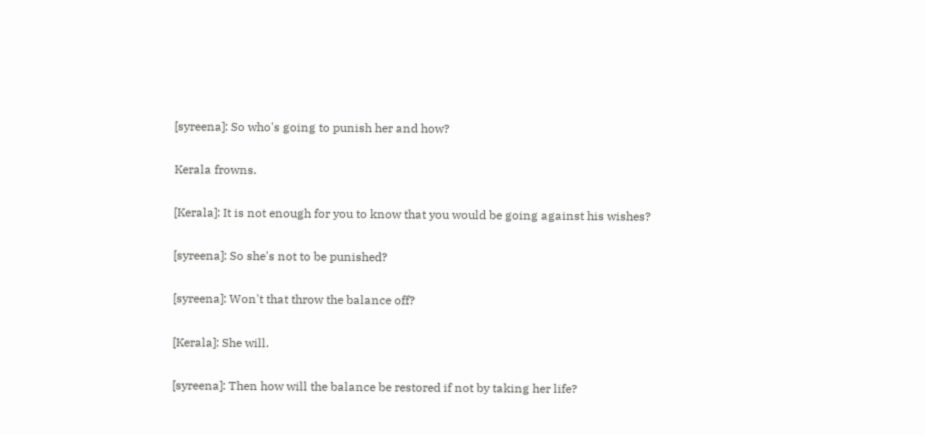[syreena]: So who's going to punish her and how?

Kerala frowns.

[Kerala]: It is not enough for you to know that you would be going against his wishes?

[syreena]: So she's not to be punished?

[syreena]: Won't that throw the balance off?

[Kerala]: She will.

[syreena]: Then how will the balance be restored if not by taking her life?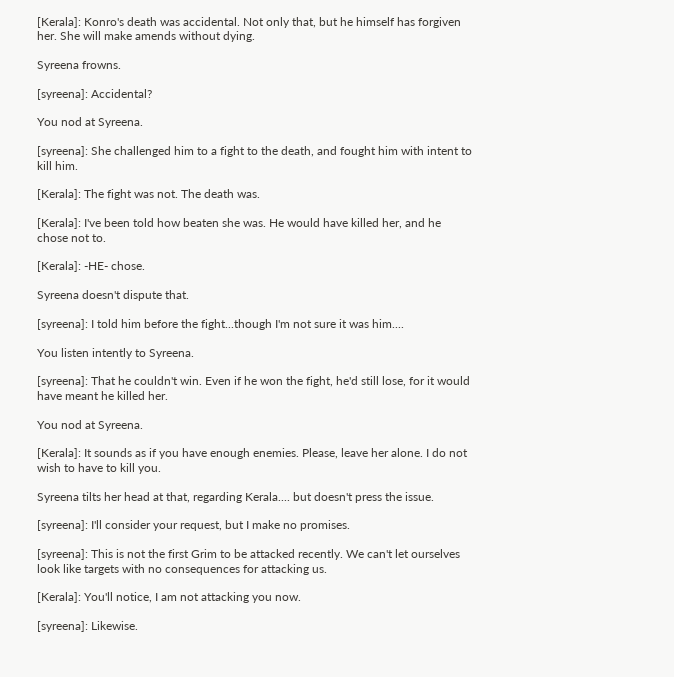[Kerala]: Konro's death was accidental. Not only that, but he himself has forgiven her. She will make amends without dying.

Syreena frowns.

[syreena]: Accidental?

You nod at Syreena.

[syreena]: She challenged him to a fight to the death, and fought him with intent to kill him.

[Kerala]: The fight was not. The death was.

[Kerala]: I've been told how beaten she was. He would have killed her, and he chose not to.

[Kerala]: -HE- chose.

Syreena doesn't dispute that.

[syreena]: I told him before the fight...though I'm not sure it was him....

You listen intently to Syreena.

[syreena]: That he couldn't win. Even if he won the fight, he'd still lose, for it would have meant he killed her.

You nod at Syreena.

[Kerala]: It sounds as if you have enough enemies. Please, leave her alone. I do not wish to have to kill you.

Syreena tilts her head at that, regarding Kerala.... but doesn't press the issue.

[syreena]: I'll consider your request, but I make no promises.

[syreena]: This is not the first Grim to be attacked recently. We can't let ourselves look like targets with no consequences for attacking us.

[Kerala]: You'll notice, I am not attacking you now.

[syreena]: Likewise.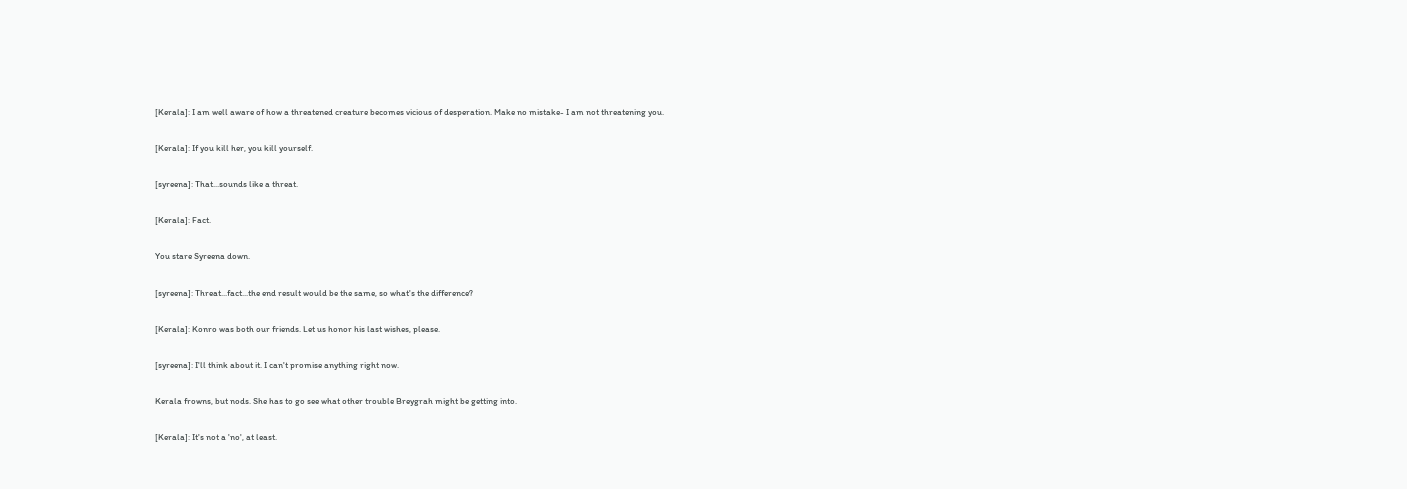[Kerala]: I am well aware of how a threatened creature becomes vicious of desperation. Make no mistake- I am not threatening you.

[Kerala]: If you kill her, you kill yourself.

[syreena]: That...sounds like a threat.

[Kerala]: Fact.

You stare Syreena down.

[syreena]: Threat...fact...the end result would be the same, so what's the difference?

[Kerala]: Konro was both our friends. Let us honor his last wishes, please.

[syreena]: I'll think about it. I can't promise anything right now.

Kerala frowns, but nods. She has to go see what other trouble Breygrah might be getting into.

[Kerala]: It's not a 'no', at least.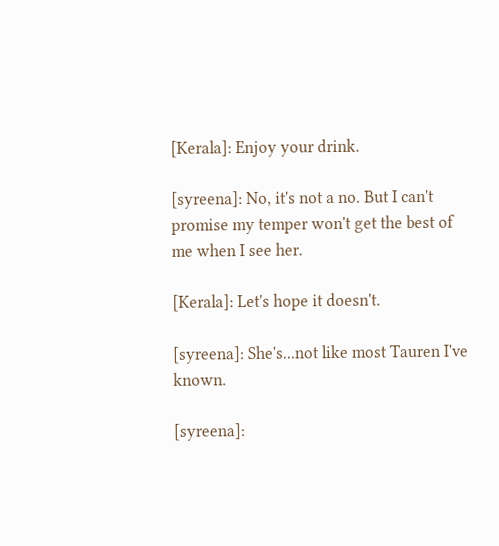[Kerala]: Enjoy your drink.

[syreena]: No, it's not a no. But I can't promise my temper won't get the best of me when I see her.

[Kerala]: Let's hope it doesn't.

[syreena]: She's...not like most Tauren I've known.

[syreena]: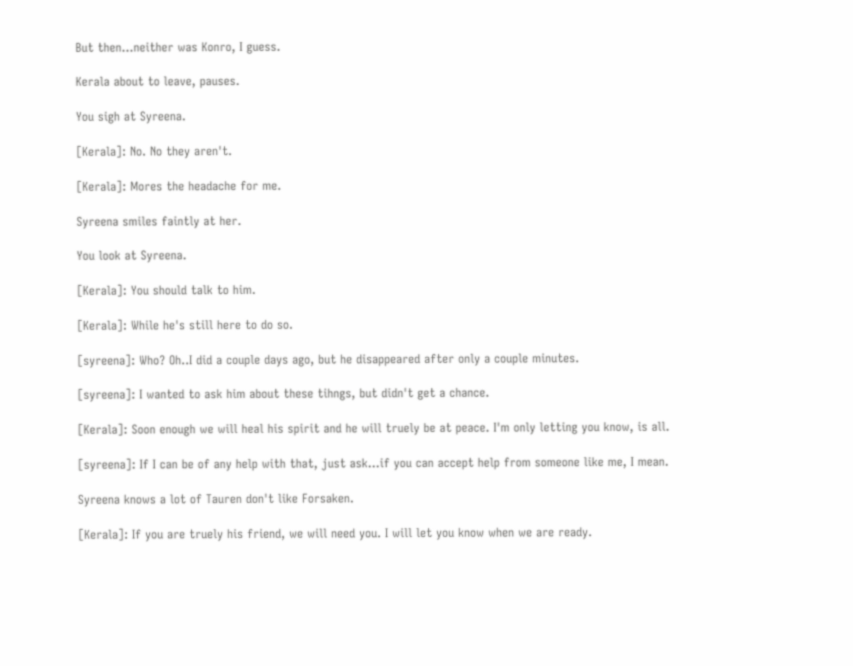But then...neither was Konro, I guess.

Kerala about to leave, pauses.

You sigh at Syreena.

[Kerala]: No. No they aren't.

[Kerala]: Mores the headache for me.

Syreena smiles faintly at her.

You look at Syreena.

[Kerala]: You should talk to him.

[Kerala]: While he's still here to do so.

[syreena]: Who? Oh..I did a couple days ago, but he disappeared after only a couple minutes.

[syreena]: I wanted to ask him about these tihngs, but didn't get a chance.

[Kerala]: Soon enough we will heal his spirit and he will truely be at peace. I'm only letting you know, is all.

[syreena]: If I can be of any help with that, just ask...if you can accept help from someone like me, I mean.

Syreena knows a lot of Tauren don't like Forsaken.

[Kerala]: If you are truely his friend, we will need you. I will let you know when we are ready.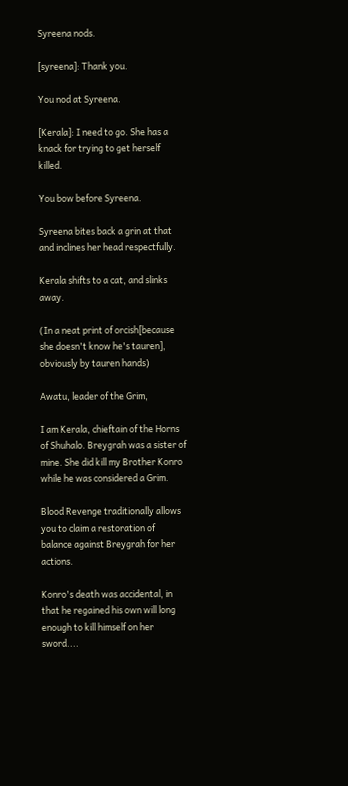Syreena nods.

[syreena]: Thank you.

You nod at Syreena.

[Kerala]: I need to go. She has a knack for trying to get herself killed.

You bow before Syreena.

Syreena bites back a grin at that and inclines her head respectfully.

Kerala shifts to a cat, and slinks away.

(In a neat print of orcish[because she doesn't know he's tauren], obviously by tauren hands)

Awatu, leader of the Grim,

I am Kerala, chieftain of the Horns of Shuhalo. Breygrah was a sister of mine. She did kill my Brother Konro while he was considered a Grim.

Blood Revenge traditionally allows you to claim a restoration of balance against Breygrah for her actions.

Konro's death was accidental, in that he regained his own will long enough to kill himself on her sword....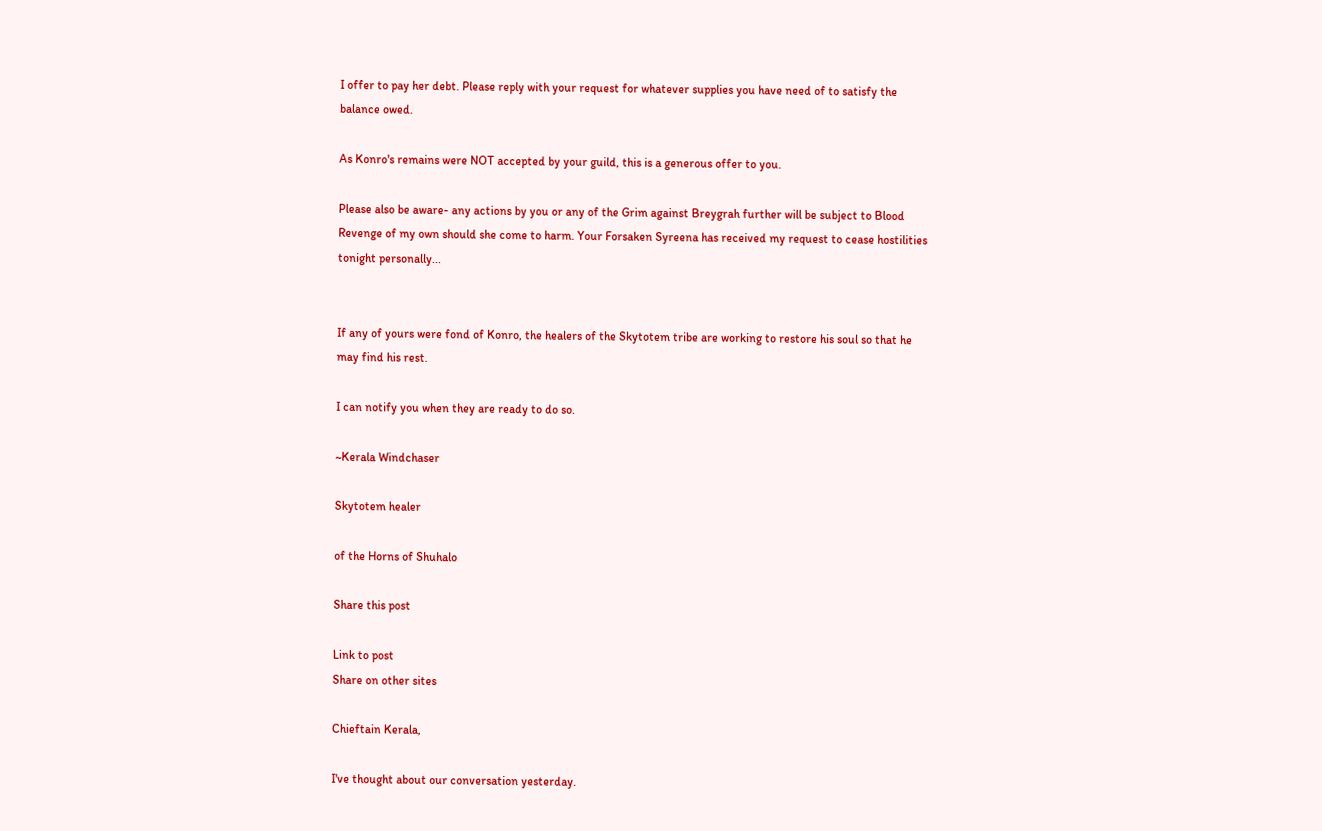I offer to pay her debt. Please reply with your request for whatever supplies you have need of to satisfy the balance owed.

As Konro's remains were NOT accepted by your guild, this is a generous offer to you.

Please also be aware- any actions by you or any of the Grim against Breygrah further will be subject to Blood Revenge of my own should she come to harm. Your Forsaken Syreena has received my request to cease hostilities tonight personally...


If any of yours were fond of Konro, the healers of the Skytotem tribe are working to restore his soul so that he may find his rest.

I can notify you when they are ready to do so.

~Kerala Windchaser

Skytotem healer

of the Horns of Shuhalo

Share this post

Link to post
Share on other sites

Chieftain Kerala,

I've thought about our conversation yesterday.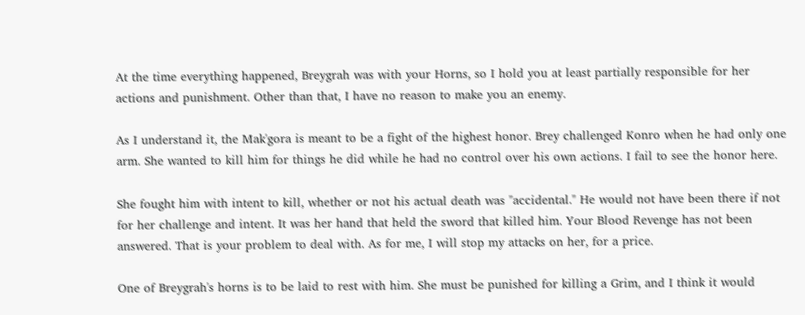At the time everything happened, Breygrah was with your Horns, so I hold you at least partially responsible for her actions and punishment. Other than that, I have no reason to make you an enemy.

As I understand it, the Mak'gora is meant to be a fight of the highest honor. Brey challenged Konro when he had only one arm. She wanted to kill him for things he did while he had no control over his own actions. I fail to see the honor here.

She fought him with intent to kill, whether or not his actual death was "accidental." He would not have been there if not for her challenge and intent. It was her hand that held the sword that killed him. Your Blood Revenge has not been answered. That is your problem to deal with. As for me, I will stop my attacks on her, for a price.

One of Breygrah's horns is to be laid to rest with him. She must be punished for killing a Grim, and I think it would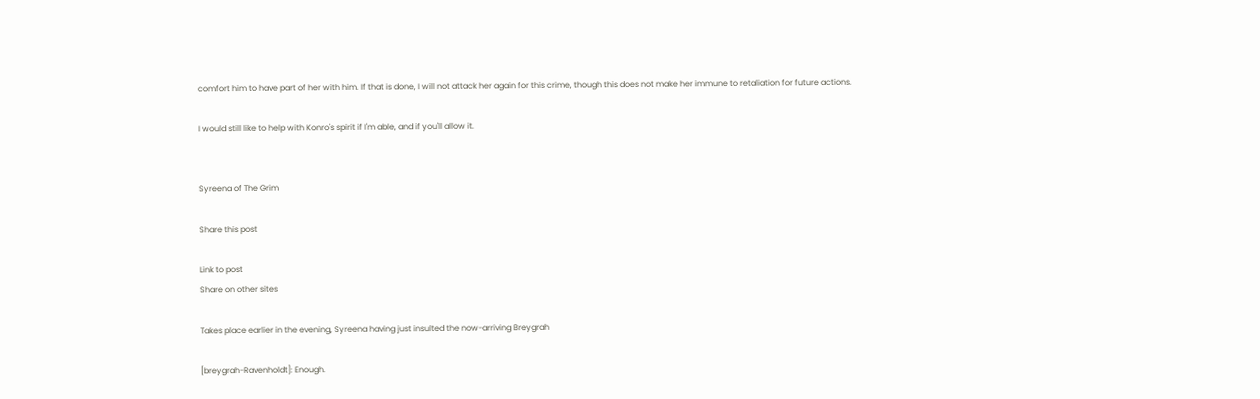comfort him to have part of her with him. If that is done, I will not attack her again for this crime, though this does not make her immune to retaliation for future actions.

I would still like to help with Konro's spirit if I'm able, and if you'll allow it.


Syreena of The Grim

Share this post

Link to post
Share on other sites

Takes place earlier in the evening, Syreena having just insulted the now-arriving Breygrah

[breygrah-Ravenholdt]: Enough.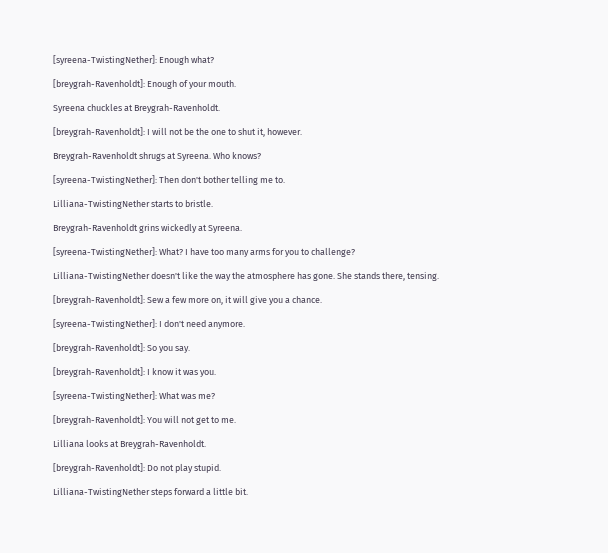[syreena-TwistingNether]: Enough what?

[breygrah-Ravenholdt]: Enough of your mouth.

Syreena chuckles at Breygrah-Ravenholdt.

[breygrah-Ravenholdt]: I will not be the one to shut it, however.

Breygrah-Ravenholdt shrugs at Syreena. Who knows?

[syreena-TwistingNether]: Then don't bother telling me to.

Lilliana-TwistingNether starts to bristle.

Breygrah-Ravenholdt grins wickedly at Syreena.

[syreena-TwistingNether]: What? I have too many arms for you to challenge?

Lilliana-TwistingNether doesn't like the way the atmosphere has gone. She stands there, tensing.

[breygrah-Ravenholdt]: Sew a few more on, it will give you a chance.

[syreena-TwistingNether]: I don't need anymore.

[breygrah-Ravenholdt]: So you say.

[breygrah-Ravenholdt]: I know it was you.

[syreena-TwistingNether]: What was me?

[breygrah-Ravenholdt]: You will not get to me.

Lilliana looks at Breygrah-Ravenholdt.

[breygrah-Ravenholdt]: Do not play stupid.

Lilliana-TwistingNether steps forward a little bit.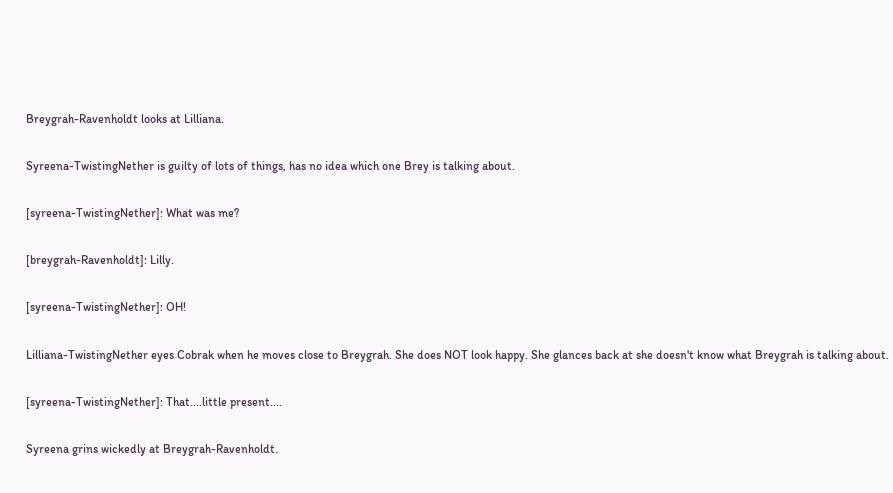Breygrah-Ravenholdt looks at Lilliana.

Syreena-TwistingNether is guilty of lots of things, has no idea which one Brey is talking about.

[syreena-TwistingNether]: What was me?

[breygrah-Ravenholdt]: Lilly.

[syreena-TwistingNether]: OH!

Lilliana-TwistingNether eyes Cobrak when he moves close to Breygrah. She does NOT look happy. She glances back at she doesn't know what Breygrah is talking about.

[syreena-TwistingNether]: That....little present....

Syreena grins wickedly at Breygrah-Ravenholdt.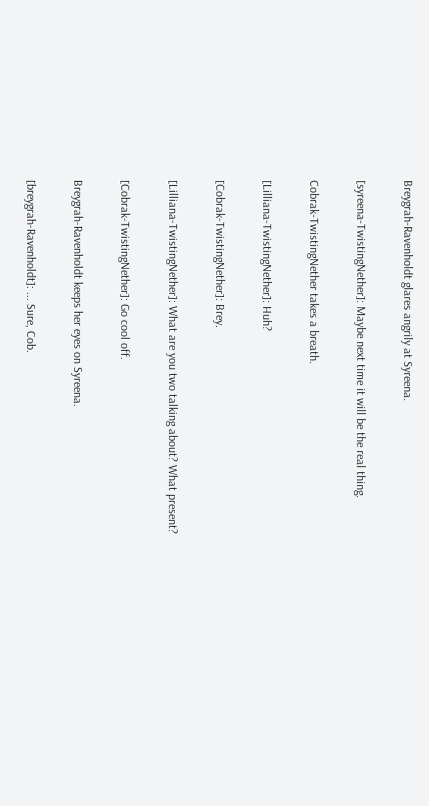Breygrah-Ravenholdt glares angrily at Syreena.

[syreena-TwistingNether]: Maybe next time it will be the real thing.

Cobrak-TwistingNether takes a breath.

[Lilliana-TwistingNether]: Huh?

[Cobrak-TwistingNether]: Brey.

[Lilliana-TwistingNether]: What are you two talking about? What present?

[Cobrak-TwistingNether]: Go cool off.

Breygrah-Ravenholdt keeps her eyes on Syreena.

[breygrah-Ravenholdt]: ... Sure, Cob.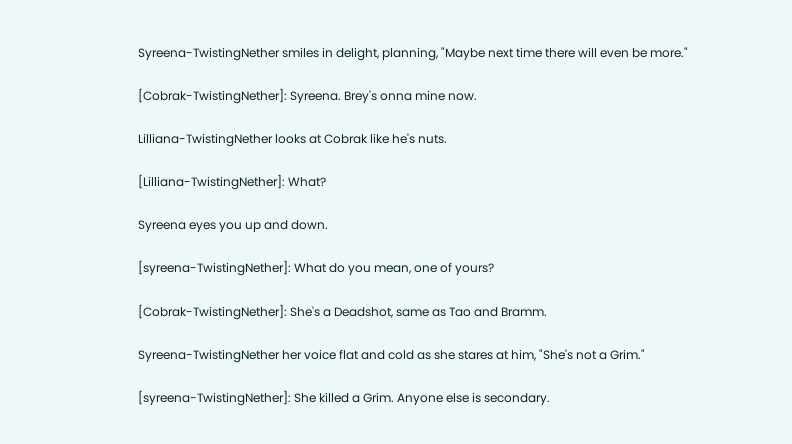Syreena-TwistingNether smiles in delight, planning, "Maybe next time there will even be more."

[Cobrak-TwistingNether]: Syreena. Brey's onna mine now.

Lilliana-TwistingNether looks at Cobrak like he's nuts.

[Lilliana-TwistingNether]: What?

Syreena eyes you up and down.

[syreena-TwistingNether]: What do you mean, one of yours?

[Cobrak-TwistingNether]: She's a Deadshot, same as Tao and Bramm.

Syreena-TwistingNether her voice flat and cold as she stares at him, "She's not a Grim."

[syreena-TwistingNether]: She killed a Grim. Anyone else is secondary.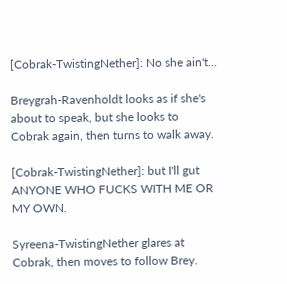[Cobrak-TwistingNether]: No she ain't...

Breygrah-Ravenholdt looks as if she's about to speak, but she looks to Cobrak again, then turns to walk away.

[Cobrak-TwistingNether]: but I'll gut ANYONE WHO FUCKS WITH ME OR MY OWN.

Syreena-TwistingNether glares at Cobrak, then moves to follow Brey.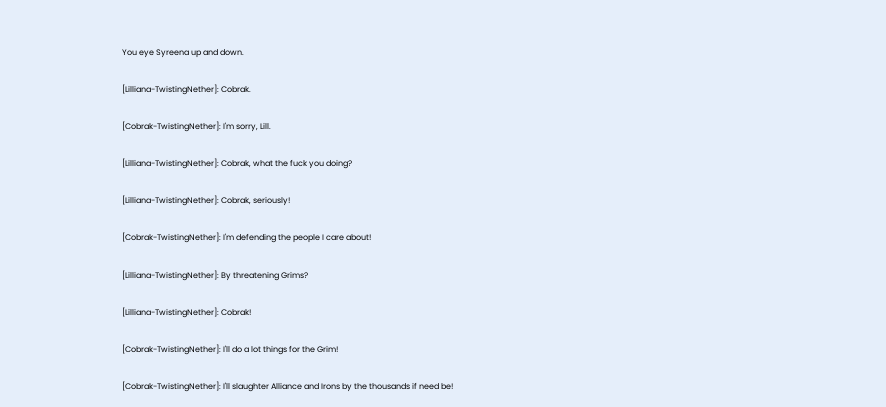You eye Syreena up and down.

[Lilliana-TwistingNether]: Cobrak.

[Cobrak-TwistingNether]: I'm sorry, Lill.

[Lilliana-TwistingNether]: Cobrak, what the fuck you doing?

[Lilliana-TwistingNether]: Cobrak, seriously!

[Cobrak-TwistingNether]: I'm defending the people I care about!

[Lilliana-TwistingNether]: By threatening Grims?

[Lilliana-TwistingNether]: Cobrak!

[Cobrak-TwistingNether]: I'll do a lot things for the Grim!

[Cobrak-TwistingNether]: I'll slaughter Alliance and Irons by the thousands if need be!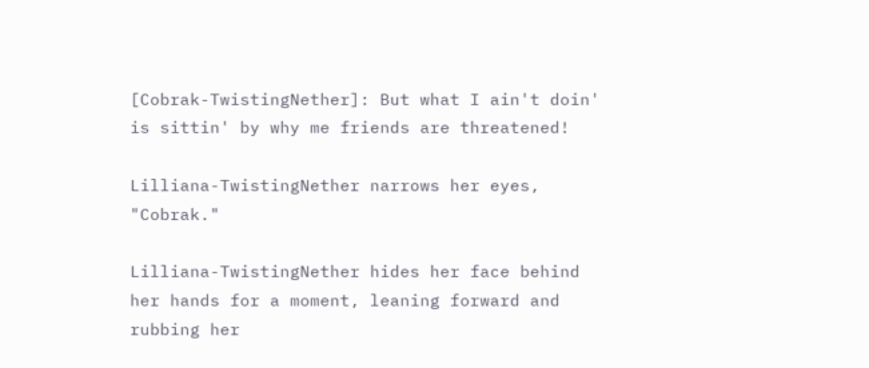[Cobrak-TwistingNether]: But what I ain't doin' is sittin' by why me friends are threatened!

Lilliana-TwistingNether narrows her eyes, "Cobrak."

Lilliana-TwistingNether hides her face behind her hands for a moment, leaning forward and rubbing her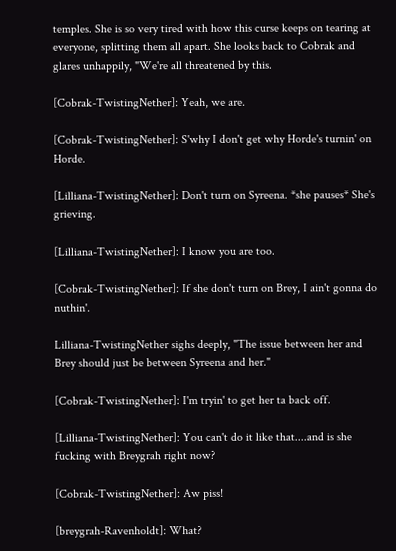temples. She is so very tired with how this curse keeps on tearing at everyone, splitting them all apart. She looks back to Cobrak and glares unhappily, "We're all threatened by this.

[Cobrak-TwistingNether]: Yeah, we are.

[Cobrak-TwistingNether]: S'why I don't get why Horde's turnin' on Horde.

[Lilliana-TwistingNether]: Don't turn on Syreena. *she pauses* She's grieving.

[Lilliana-TwistingNether]: I know you are too.

[Cobrak-TwistingNether]: If she don't turn on Brey, I ain't gonna do nuthin'.

Lilliana-TwistingNether sighs deeply, "The issue between her and Brey should just be between Syreena and her."

[Cobrak-TwistingNether]: I'm tryin' to get her ta back off.

[Lilliana-TwistingNether]: You can't do it like that....and is she fucking with Breygrah right now?

[Cobrak-TwistingNether]: Aw piss!

[breygrah-Ravenholdt]: What?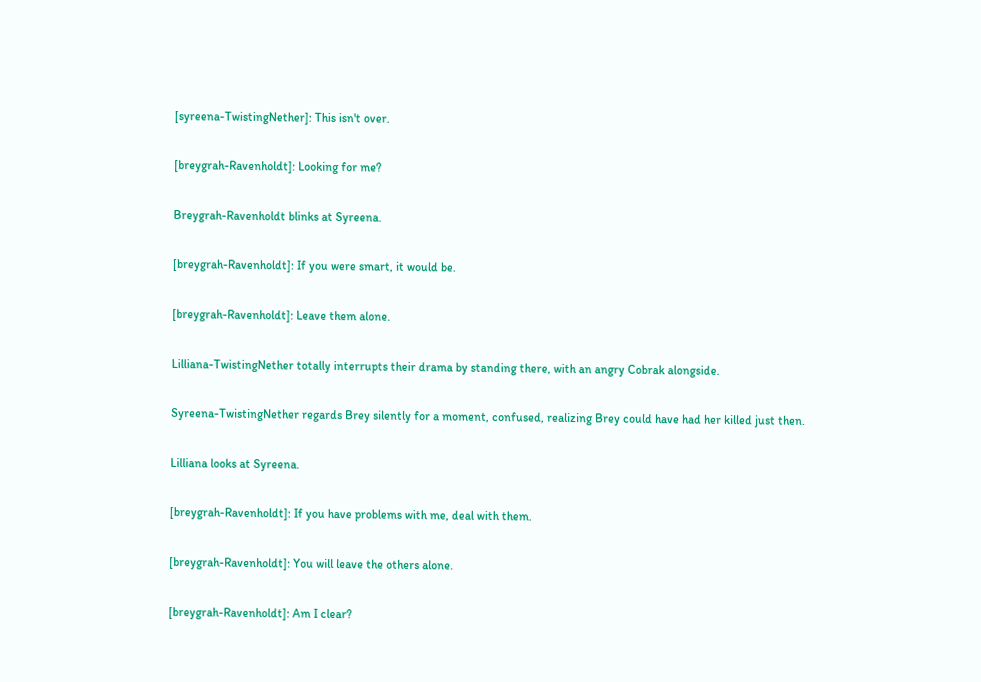[syreena-TwistingNether]: This isn't over.

[breygrah-Ravenholdt]: Looking for me?

Breygrah-Ravenholdt blinks at Syreena.

[breygrah-Ravenholdt]: If you were smart, it would be.

[breygrah-Ravenholdt]: Leave them alone.

Lilliana-TwistingNether totally interrupts their drama by standing there, with an angry Cobrak alongside.

Syreena-TwistingNether regards Brey silently for a moment, confused, realizing Brey could have had her killed just then.

Lilliana looks at Syreena.

[breygrah-Ravenholdt]: If you have problems with me, deal with them.

[breygrah-Ravenholdt]: You will leave the others alone.

[breygrah-Ravenholdt]: Am I clear?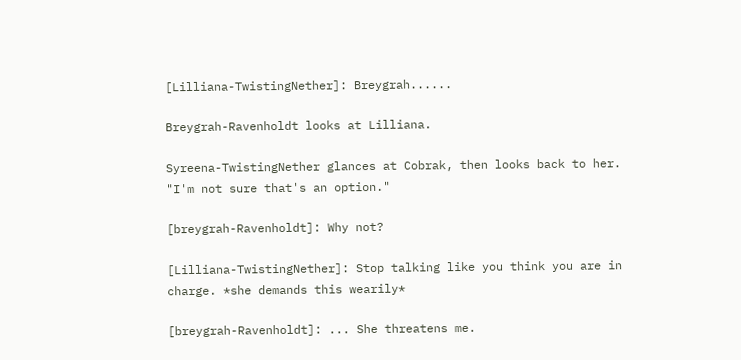[Lilliana-TwistingNether]: Breygrah......

Breygrah-Ravenholdt looks at Lilliana.

Syreena-TwistingNether glances at Cobrak, then looks back to her. "I'm not sure that's an option."

[breygrah-Ravenholdt]: Why not?

[Lilliana-TwistingNether]: Stop talking like you think you are in charge. *she demands this wearily*

[breygrah-Ravenholdt]: ... She threatens me.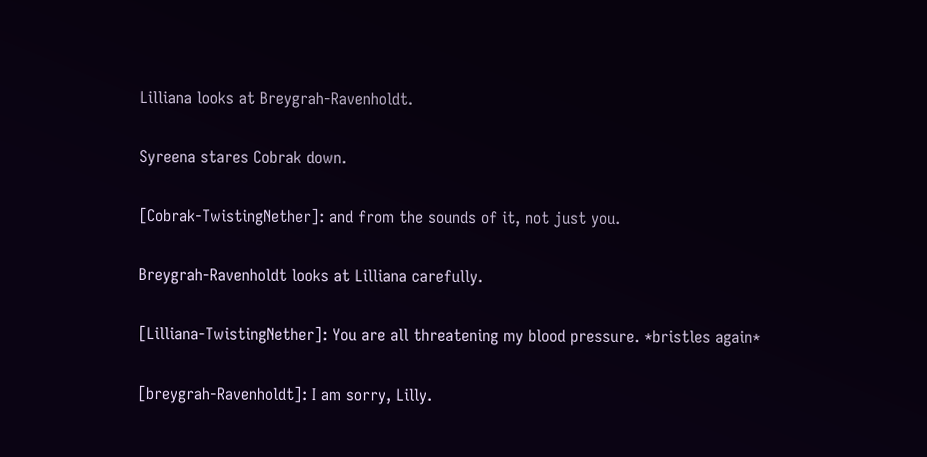Lilliana looks at Breygrah-Ravenholdt.

Syreena stares Cobrak down.

[Cobrak-TwistingNether]: and from the sounds of it, not just you.

Breygrah-Ravenholdt looks at Lilliana carefully.

[Lilliana-TwistingNether]: You are all threatening my blood pressure. *bristles again*

[breygrah-Ravenholdt]: I am sorry, Lilly.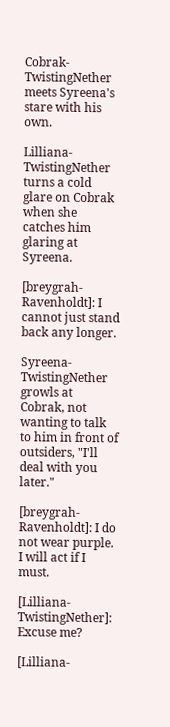Cobrak-TwistingNether meets Syreena's stare with his own.

Lilliana-TwistingNether turns a cold glare on Cobrak when she catches him glaring at Syreena.

[breygrah-Ravenholdt]: I cannot just stand back any longer.

Syreena-TwistingNether growls at Cobrak, not wanting to talk to him in front of outsiders, "I'll deal with you later."

[breygrah-Ravenholdt]: I do not wear purple. I will act if I must.

[Lilliana-TwistingNether]: Excuse me?

[Lilliana-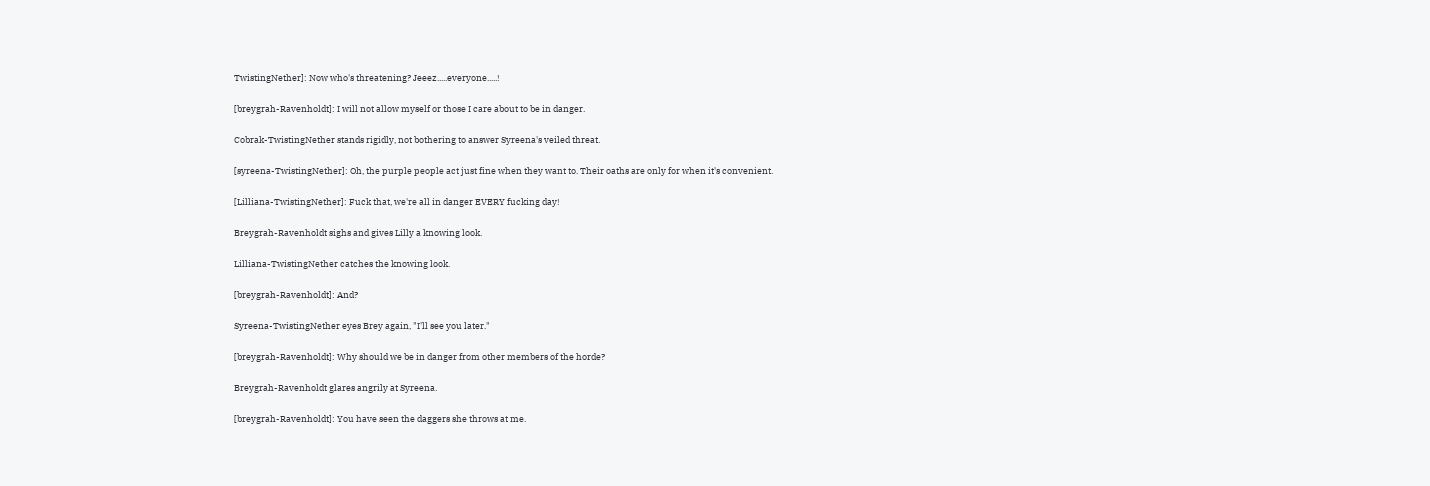TwistingNether]: Now who's threatening? Jeeez.....everyone.....!

[breygrah-Ravenholdt]: I will not allow myself or those I care about to be in danger.

Cobrak-TwistingNether stands rigidly, not bothering to answer Syreena's veiled threat.

[syreena-TwistingNether]: Oh, the purple people act just fine when they want to. Their oaths are only for when it's convenient.

[Lilliana-TwistingNether]: Fuck that, we're all in danger EVERY fucking day!

Breygrah-Ravenholdt sighs and gives Lilly a knowing look.

Lilliana-TwistingNether catches the knowing look.

[breygrah-Ravenholdt]: And?

Syreena-TwistingNether eyes Brey again, "I'll see you later."

[breygrah-Ravenholdt]: Why should we be in danger from other members of the horde?

Breygrah-Ravenholdt glares angrily at Syreena.

[breygrah-Ravenholdt]: You have seen the daggers she throws at me.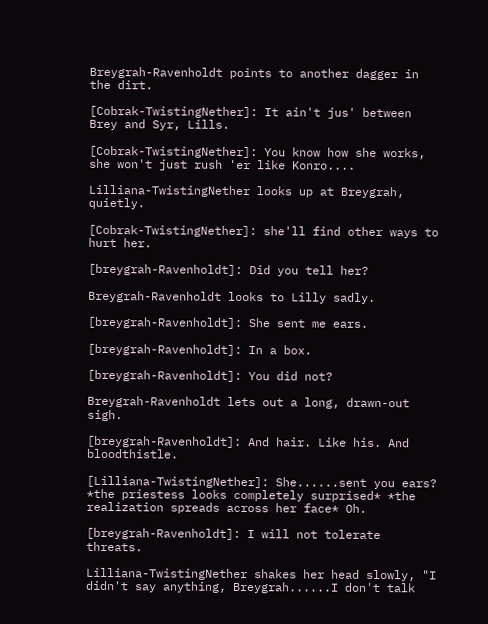Breygrah-Ravenholdt points to another dagger in the dirt.

[Cobrak-TwistingNether]: It ain't jus' between Brey and Syr, Lills.

[Cobrak-TwistingNether]: You know how she works, she won't just rush 'er like Konro....

Lilliana-TwistingNether looks up at Breygrah, quietly.

[Cobrak-TwistingNether]: she'll find other ways to hurt her.

[breygrah-Ravenholdt]: Did you tell her?

Breygrah-Ravenholdt looks to Lilly sadly.

[breygrah-Ravenholdt]: She sent me ears.

[breygrah-Ravenholdt]: In a box.

[breygrah-Ravenholdt]: You did not?

Breygrah-Ravenholdt lets out a long, drawn-out sigh.

[breygrah-Ravenholdt]: And hair. Like his. And bloodthistle.

[Lilliana-TwistingNether]: She......sent you ears? *the priestess looks completely surprised* *the realization spreads across her face* Oh.

[breygrah-Ravenholdt]: I will not tolerate threats.

Lilliana-TwistingNether shakes her head slowly, "I didn't say anything, Breygrah......I don't talk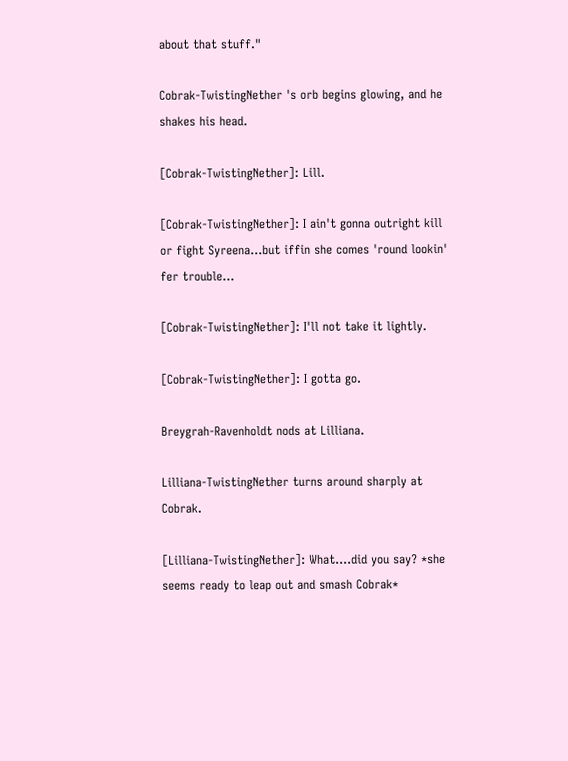about that stuff."

Cobrak-TwistingNether 's orb begins glowing, and he shakes his head.

[Cobrak-TwistingNether]: Lill.

[Cobrak-TwistingNether]: I ain't gonna outright kill or fight Syreena...but iffin she comes 'round lookin' fer trouble...

[Cobrak-TwistingNether]: I'll not take it lightly.

[Cobrak-TwistingNether]: I gotta go.

Breygrah-Ravenholdt nods at Lilliana.

Lilliana-TwistingNether turns around sharply at Cobrak.

[Lilliana-TwistingNether]: What....did you say? *she seems ready to leap out and smash Cobrak*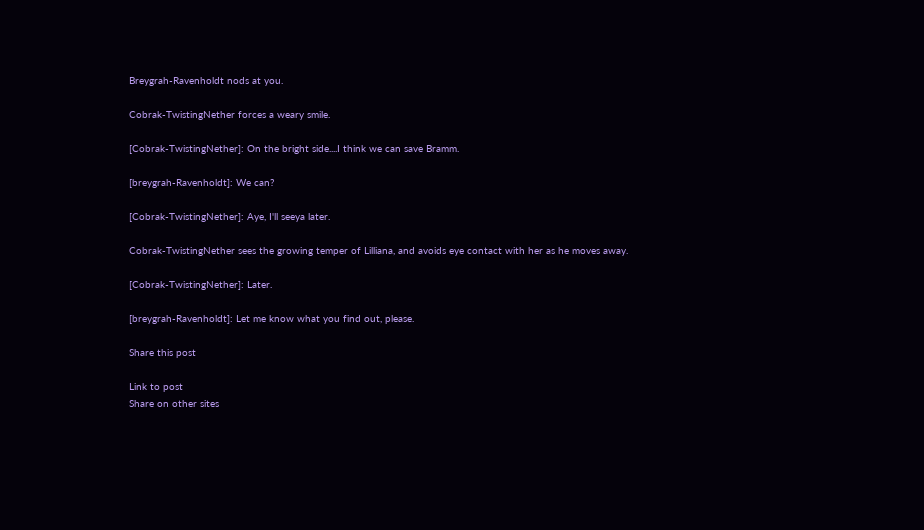Breygrah-Ravenholdt nods at you.

Cobrak-TwistingNether forces a weary smile.

[Cobrak-TwistingNether]: On the bright side....I think we can save Bramm.

[breygrah-Ravenholdt]: We can?

[Cobrak-TwistingNether]: Aye, I'll seeya later.

Cobrak-TwistingNether sees the growing temper of Lilliana, and avoids eye contact with her as he moves away.

[Cobrak-TwistingNether]: Later.

[breygrah-Ravenholdt]: Let me know what you find out, please.

Share this post

Link to post
Share on other sites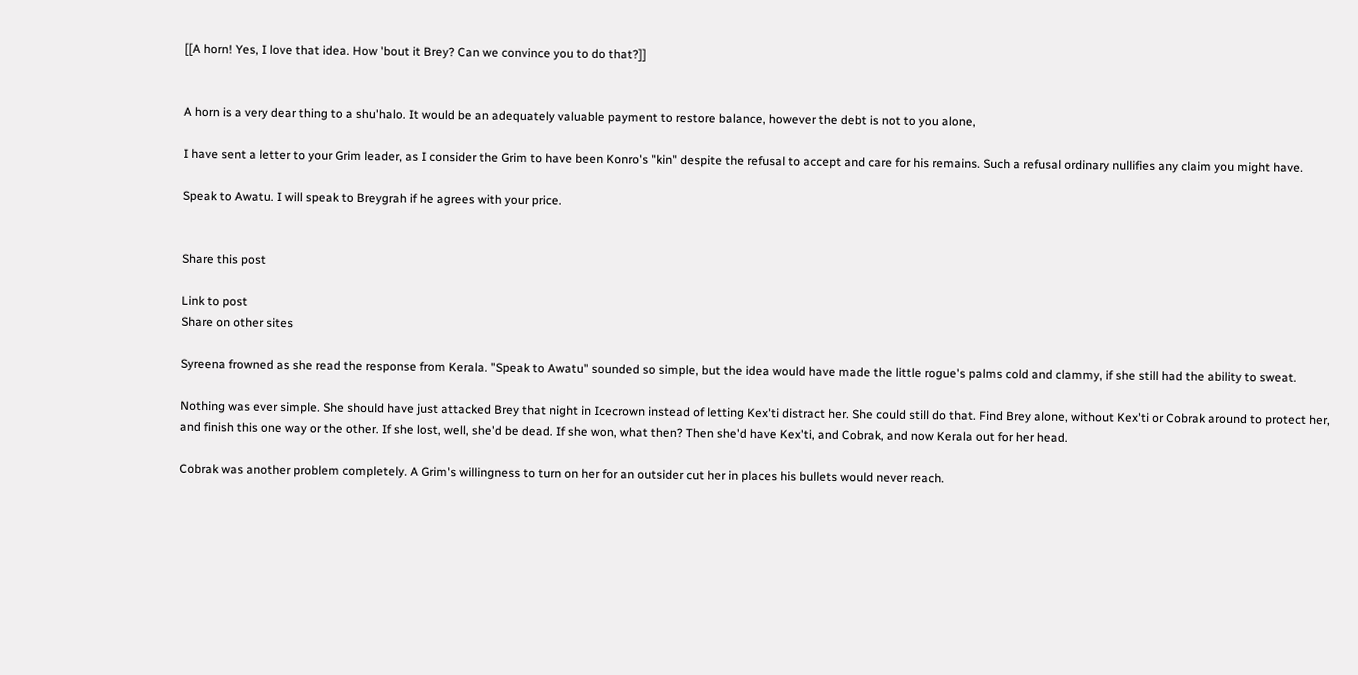[[A horn! Yes, I love that idea. How 'bout it Brey? Can we convince you to do that?]]


A horn is a very dear thing to a shu'halo. It would be an adequately valuable payment to restore balance, however the debt is not to you alone,

I have sent a letter to your Grim leader, as I consider the Grim to have been Konro's "kin" despite the refusal to accept and care for his remains. Such a refusal ordinary nullifies any claim you might have.

Speak to Awatu. I will speak to Breygrah if he agrees with your price.


Share this post

Link to post
Share on other sites

Syreena frowned as she read the response from Kerala. "Speak to Awatu" sounded so simple, but the idea would have made the little rogue's palms cold and clammy, if she still had the ability to sweat.

Nothing was ever simple. She should have just attacked Brey that night in Icecrown instead of letting Kex'ti distract her. She could still do that. Find Brey alone, without Kex'ti or Cobrak around to protect her, and finish this one way or the other. If she lost, well, she'd be dead. If she won, what then? Then she'd have Kex'ti, and Cobrak, and now Kerala out for her head.

Cobrak was another problem completely. A Grim's willingness to turn on her for an outsider cut her in places his bullets would never reach.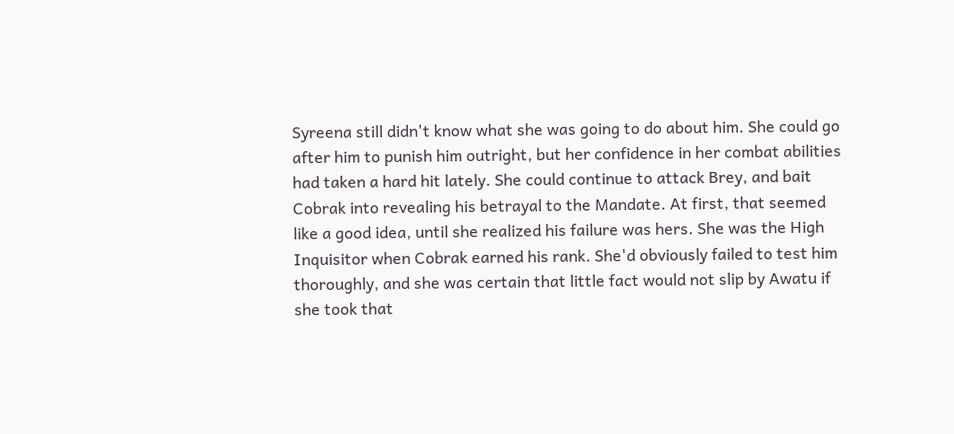Syreena still didn't know what she was going to do about him. She could go after him to punish him outright, but her confidence in her combat abilities had taken a hard hit lately. She could continue to attack Brey, and bait Cobrak into revealing his betrayal to the Mandate. At first, that seemed like a good idea, until she realized his failure was hers. She was the High Inquisitor when Cobrak earned his rank. She'd obviously failed to test him thoroughly, and she was certain that little fact would not slip by Awatu if she took that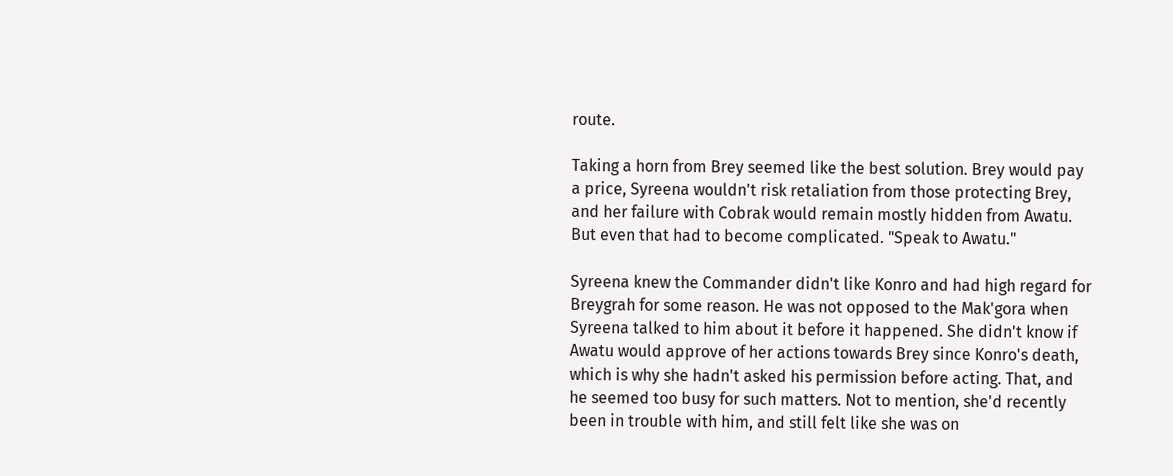route.

Taking a horn from Brey seemed like the best solution. Brey would pay a price, Syreena wouldn't risk retaliation from those protecting Brey, and her failure with Cobrak would remain mostly hidden from Awatu. But even that had to become complicated. "Speak to Awatu."

Syreena knew the Commander didn't like Konro and had high regard for Breygrah for some reason. He was not opposed to the Mak'gora when Syreena talked to him about it before it happened. She didn't know if Awatu would approve of her actions towards Brey since Konro's death, which is why she hadn't asked his permission before acting. That, and he seemed too busy for such matters. Not to mention, she'd recently been in trouble with him, and still felt like she was on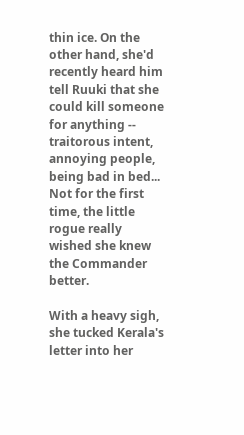thin ice. On the other hand, she'd recently heard him tell Ruuki that she could kill someone for anything -- traitorous intent, annoying people, being bad in bed... Not for the first time, the little rogue really wished she knew the Commander better.

With a heavy sigh, she tucked Kerala's letter into her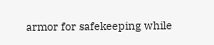armor for safekeeping while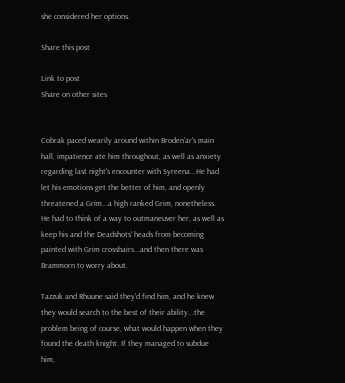she considered her options.

Share this post

Link to post
Share on other sites


Cobrak paced wearily around within Broden'ar's main hall, impatience ate him throughout, as well as anxiety regarding last night's encounter with Syreena...He had let his emotions get the better of him, and openly threatened a Grim...a high ranked Grim, nonetheless. He had to think of a way to outmaneuver her, as well as keep his and the Deadshots' heads from becoming painted with Grim crosshairs...and then there was Brammorn to worry about.

Tazzuk and Rhuune said they'd find him, and he knew they would search to the best of their ability...the problem being of course, what would happen when they found the death knight. If they managed to subdue him,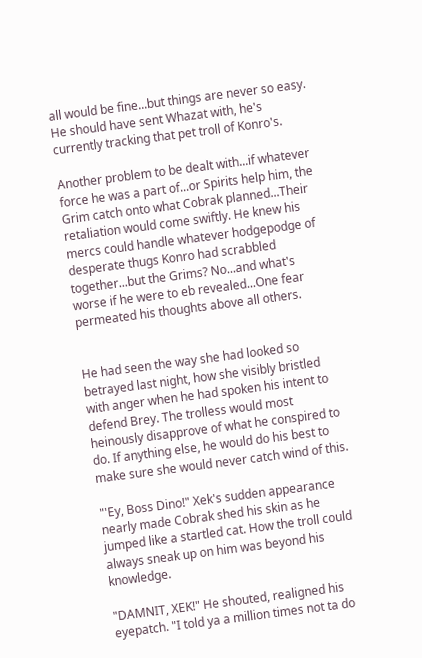all would be fine...but things are never so easy. He should have sent Whazat with, he's currently tracking that pet troll of Konro's.

Another problem to be dealt with...if whatever force he was a part of...or Spirits help him, the Grim catch onto what Cobrak planned...Their retaliation would come swiftly. He knew his mercs could handle whatever hodgepodge of desperate thugs Konro had scrabbled together...but the Grims? No...and what's worse if he were to eb revealed...One fear permeated his thoughts above all others.


He had seen the way she had looked so betrayed last night, how she visibly bristled with anger when he had spoken his intent to defend Brey. The trolless would most heinously disapprove of what he conspired to do. If anything else, he would do his best to make sure she would never catch wind of this.

"'Ey, Boss Dino!" Xek's sudden appearance nearly made Cobrak shed his skin as he jumped like a startled cat. How the troll could always sneak up on him was beyond his knowledge.

"DAMNIT, XEK!" He shouted, realigned his eyepatch. "I told ya a million times not ta do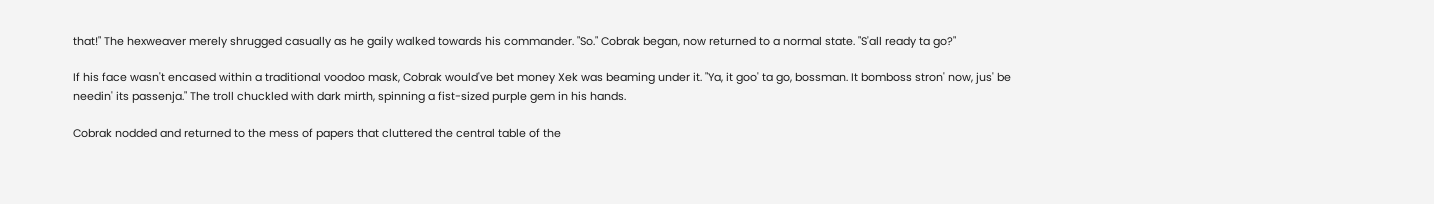that!" The hexweaver merely shrugged casually as he gaily walked towards his commander. "So." Cobrak began, now returned to a normal state. "S'all ready ta go?"

If his face wasn't encased within a traditional voodoo mask, Cobrak would've bet money Xek was beaming under it. "Ya, it goo' ta go, bossman. It bomboss stron' now, jus' be needin' its passenja." The troll chuckled with dark mirth, spinning a fist-sized purple gem in his hands.

Cobrak nodded and returned to the mess of papers that cluttered the central table of the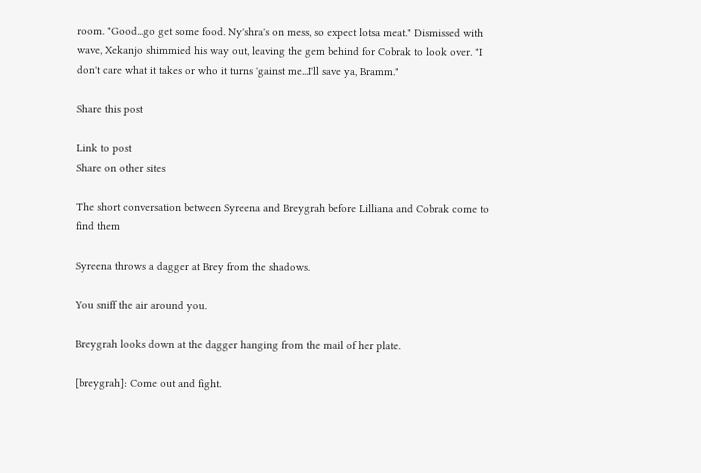room. "Good...go get some food. Ny'shra's on mess, so expect lotsa meat." Dismissed with wave, Xekanjo shimmied his way out, leaving the gem behind for Cobrak to look over. "I don't care what it takes or who it turns 'gainst me...I'll save ya, Bramm."

Share this post

Link to post
Share on other sites

The short conversation between Syreena and Breygrah before Lilliana and Cobrak come to find them

Syreena throws a dagger at Brey from the shadows.

You sniff the air around you.

Breygrah looks down at the dagger hanging from the mail of her plate.

[breygrah]: Come out and fight.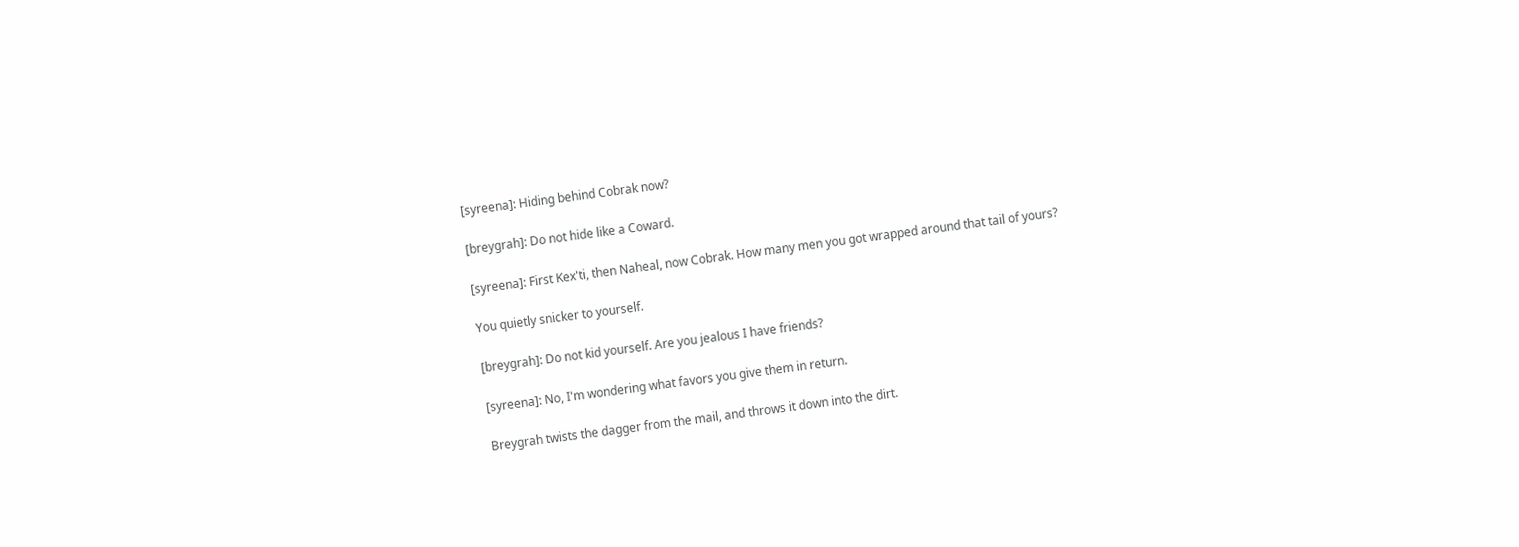[syreena]: Hiding behind Cobrak now?

[breygrah]: Do not hide like a Coward.

[syreena]: First Kex'ti, then Naheal, now Cobrak. How many men you got wrapped around that tail of yours?

You quietly snicker to yourself.

[breygrah]: Do not kid yourself. Are you jealous I have friends?

[syreena]: No, I'm wondering what favors you give them in return.

Breygrah twists the dagger from the mail, and throws it down into the dirt.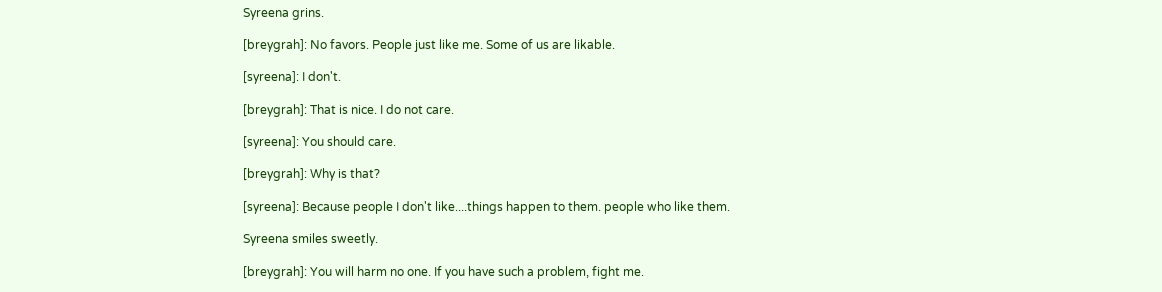Syreena grins.

[breygrah]: No favors. People just like me. Some of us are likable.

[syreena]: I don't.

[breygrah]: That is nice. I do not care.

[syreena]: You should care.

[breygrah]: Why is that?

[syreena]: Because people I don't like....things happen to them. people who like them.

Syreena smiles sweetly.

[breygrah]: You will harm no one. If you have such a problem, fight me.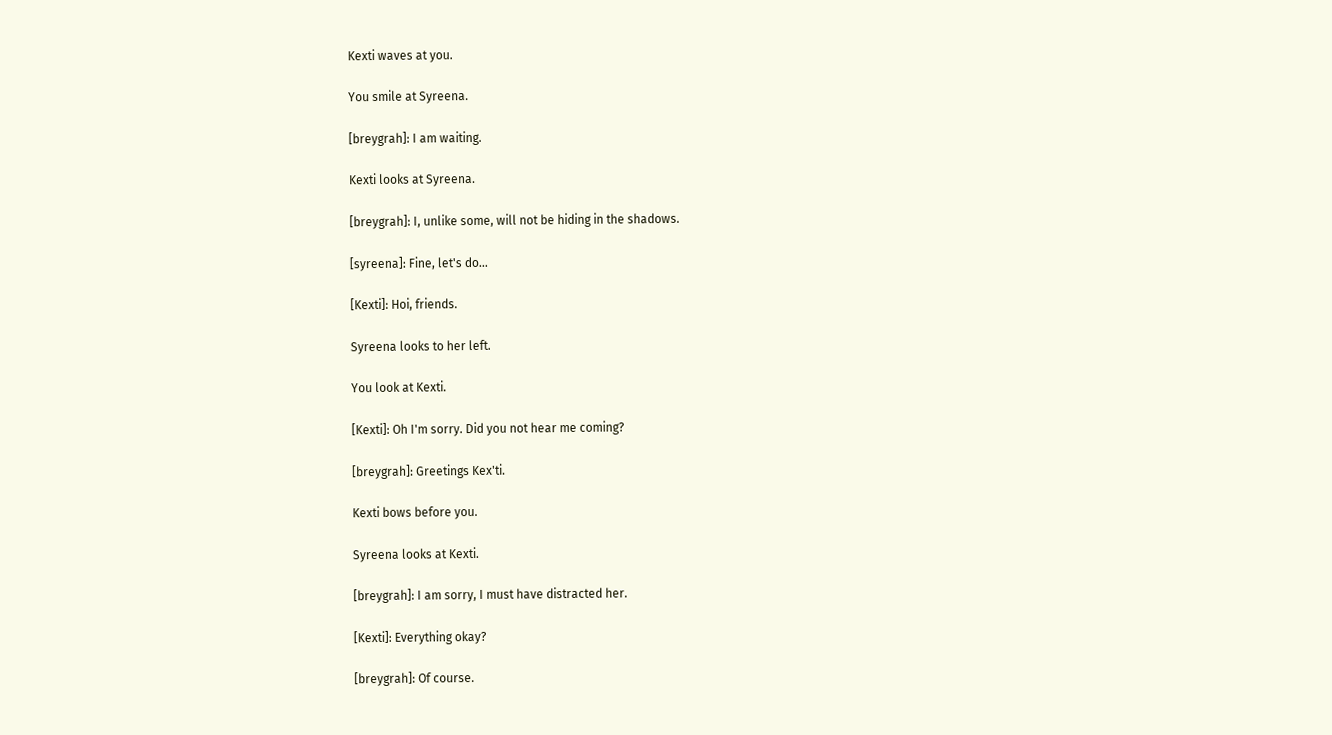Kexti waves at you.

You smile at Syreena.

[breygrah]: I am waiting.

Kexti looks at Syreena.

[breygrah]: I, unlike some, will not be hiding in the shadows.

[syreena]: Fine, let's do...

[Kexti]: Hoi, friends.

Syreena looks to her left.

You look at Kexti.

[Kexti]: Oh I'm sorry. Did you not hear me coming?

[breygrah]: Greetings Kex'ti.

Kexti bows before you.

Syreena looks at Kexti.

[breygrah]: I am sorry, I must have distracted her.

[Kexti]: Everything okay?

[breygrah]: Of course.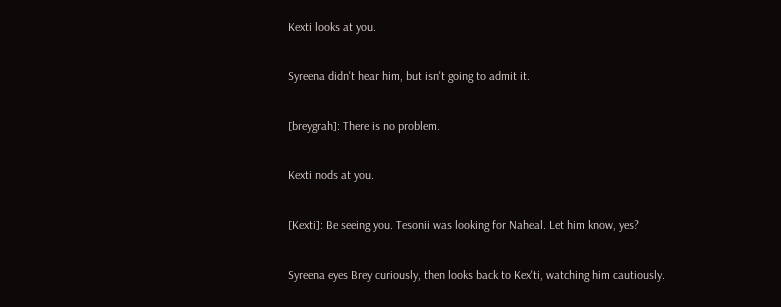Kexti looks at you.

Syreena didn't hear him, but isn't going to admit it.

[breygrah]: There is no problem.

Kexti nods at you.

[Kexti]: Be seeing you. Tesonii was looking for Naheal. Let him know, yes?

Syreena eyes Brey curiously, then looks back to Kex'ti, watching him cautiously.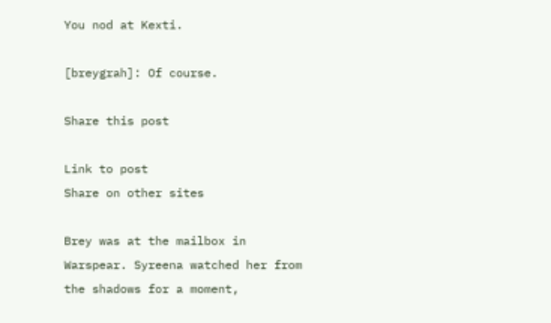You nod at Kexti.

[breygrah]: Of course.

Share this post

Link to post
Share on other sites

Brey was at the mailbox in Warspear. Syreena watched her from the shadows for a moment,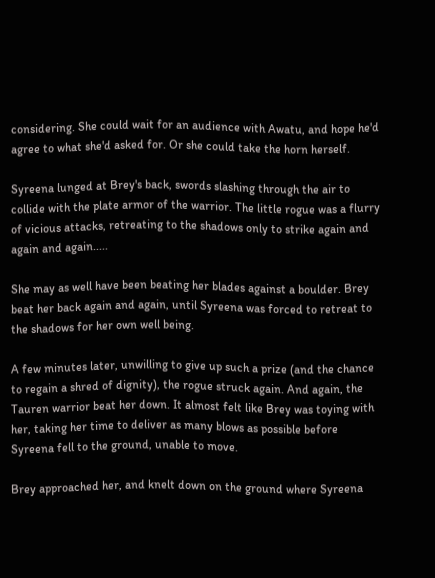considering. She could wait for an audience with Awatu, and hope he'd agree to what she'd asked for. Or she could take the horn herself.

Syreena lunged at Brey's back, swords slashing through the air to collide with the plate armor of the warrior. The little rogue was a flurry of vicious attacks, retreating to the shadows only to strike again and again and again.....

She may as well have been beating her blades against a boulder. Brey beat her back again and again, until Syreena was forced to retreat to the shadows for her own well being.

A few minutes later, unwilling to give up such a prize (and the chance to regain a shred of dignity), the rogue struck again. And again, the Tauren warrior beat her down. It almost felt like Brey was toying with her, taking her time to deliver as many blows as possible before Syreena fell to the ground, unable to move.

Brey approached her, and knelt down on the ground where Syreena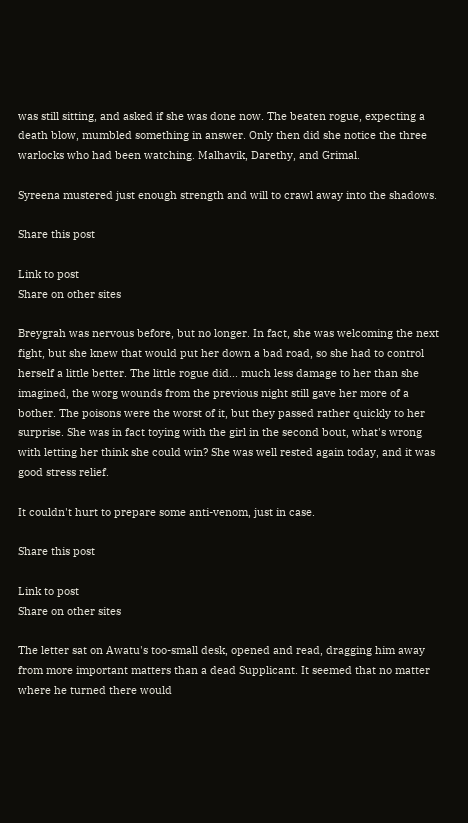was still sitting, and asked if she was done now. The beaten rogue, expecting a death blow, mumbled something in answer. Only then did she notice the three warlocks who had been watching. Malhavik, Darethy, and Grimal.

Syreena mustered just enough strength and will to crawl away into the shadows.

Share this post

Link to post
Share on other sites

Breygrah was nervous before, but no longer. In fact, she was welcoming the next fight, but she knew that would put her down a bad road, so she had to control herself a little better. The little rogue did... much less damage to her than she imagined, the worg wounds from the previous night still gave her more of a bother. The poisons were the worst of it, but they passed rather quickly to her surprise. She was in fact toying with the girl in the second bout, what's wrong with letting her think she could win? She was well rested again today, and it was good stress relief.

It couldn't hurt to prepare some anti-venom, just in case.

Share this post

Link to post
Share on other sites

The letter sat on Awatu's too-small desk, opened and read, dragging him away from more important matters than a dead Supplicant. It seemed that no matter where he turned there would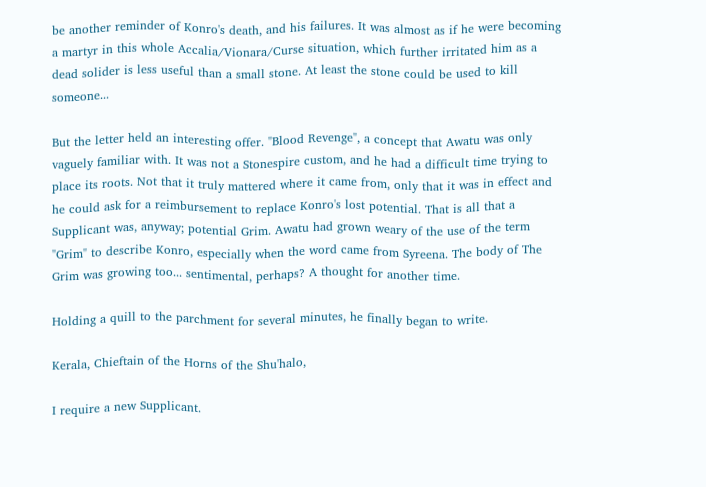be another reminder of Konro's death, and his failures. It was almost as if he were becoming a martyr in this whole Accalia/Vionara/Curse situation, which further irritated him as a dead solider is less useful than a small stone. At least the stone could be used to kill someone...

But the letter held an interesting offer. "Blood Revenge", a concept that Awatu was only vaguely familiar with. It was not a Stonespire custom, and he had a difficult time trying to place its roots. Not that it truly mattered where it came from, only that it was in effect and he could ask for a reimbursement to replace Konro's lost potential. That is all that a Supplicant was, anyway; potential Grim. Awatu had grown weary of the use of the term "Grim" to describe Konro, especially when the word came from Syreena. The body of The Grim was growing too... sentimental, perhaps? A thought for another time.

Holding a quill to the parchment for several minutes, he finally began to write.

Kerala, Chieftain of the Horns of the Shu'halo,

I require a new Supplicant.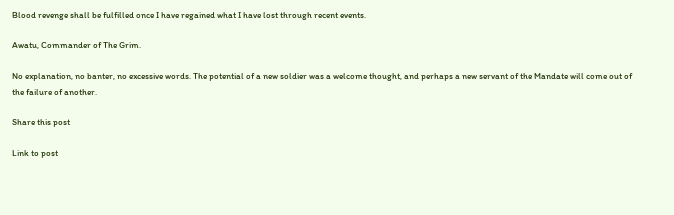Blood revenge shall be fulfilled once I have regained what I have lost through recent events.

Awatu, Commander of The Grim.

No explanation, no banter, no excessive words. The potential of a new soldier was a welcome thought, and perhaps a new servant of the Mandate will come out of the failure of another.

Share this post

Link to post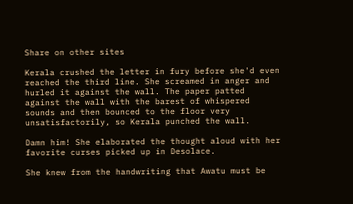Share on other sites

Kerala crushed the letter in fury before she'd even reached the third line. She screamed in anger and hurled it against the wall. The paper patted against the wall with the barest of whispered sounds and then bounced to the floor very unsatisfactorily, so Kerala punched the wall.

Damn him! She elaborated the thought aloud with her favorite curses picked up in Desolace.

She knew from the handwriting that Awatu must be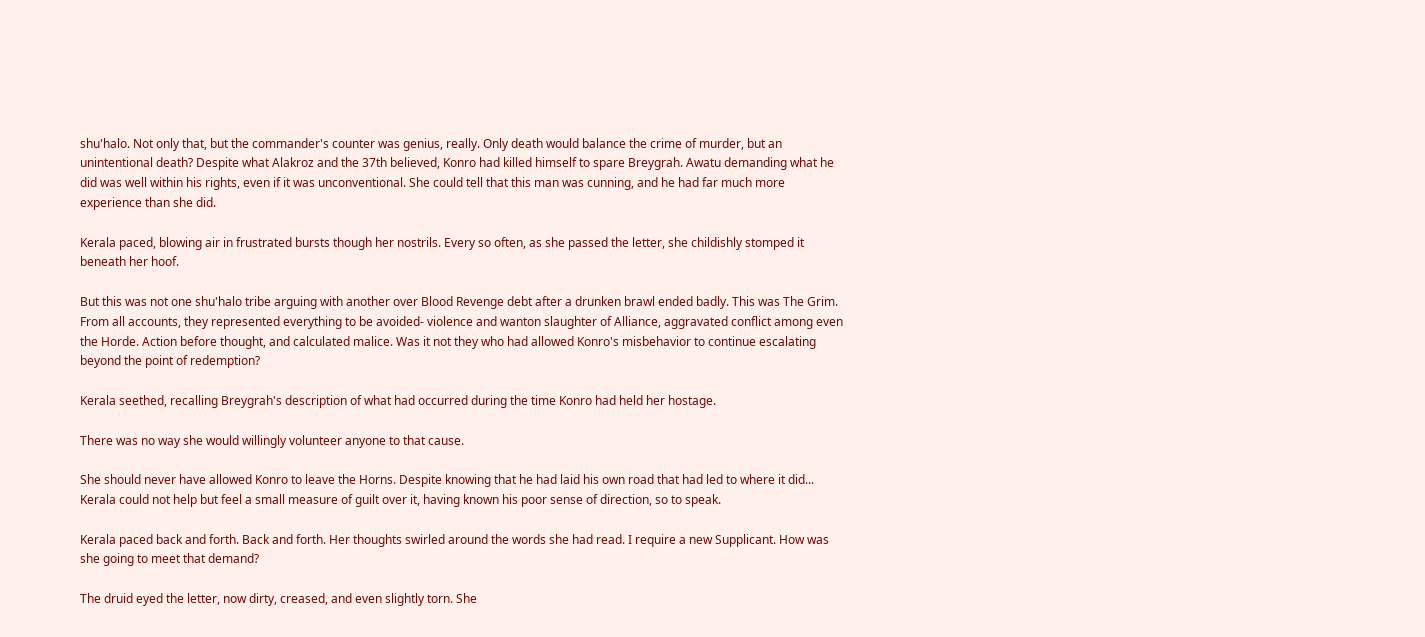shu'halo. Not only that, but the commander's counter was genius, really. Only death would balance the crime of murder, but an unintentional death? Despite what Alakroz and the 37th believed, Konro had killed himself to spare Breygrah. Awatu demanding what he did was well within his rights, even if it was unconventional. She could tell that this man was cunning, and he had far much more experience than she did.

Kerala paced, blowing air in frustrated bursts though her nostrils. Every so often, as she passed the letter, she childishly stomped it beneath her hoof.

But this was not one shu'halo tribe arguing with another over Blood Revenge debt after a drunken brawl ended badly. This was The Grim. From all accounts, they represented everything to be avoided- violence and wanton slaughter of Alliance, aggravated conflict among even the Horde. Action before thought, and calculated malice. Was it not they who had allowed Konro's misbehavior to continue escalating beyond the point of redemption?

Kerala seethed, recalling Breygrah's description of what had occurred during the time Konro had held her hostage.

There was no way she would willingly volunteer anyone to that cause.

She should never have allowed Konro to leave the Horns. Despite knowing that he had laid his own road that had led to where it did... Kerala could not help but feel a small measure of guilt over it, having known his poor sense of direction, so to speak.

Kerala paced back and forth. Back and forth. Her thoughts swirled around the words she had read. I require a new Supplicant. How was she going to meet that demand?

The druid eyed the letter, now dirty, creased, and even slightly torn. She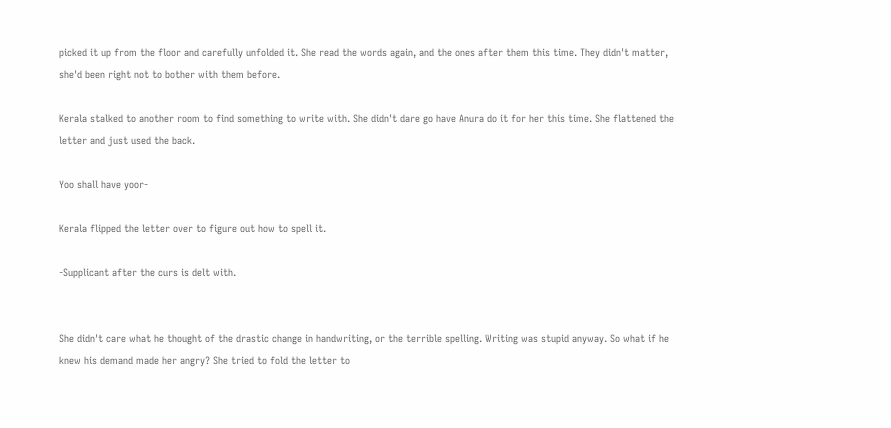picked it up from the floor and carefully unfolded it. She read the words again, and the ones after them this time. They didn't matter, she'd been right not to bother with them before.

Kerala stalked to another room to find something to write with. She didn't dare go have Anura do it for her this time. She flattened the letter and just used the back.

Yoo shall have yoor-

Kerala flipped the letter over to figure out how to spell it.

-Supplicant after the curs is delt with.


She didn't care what he thought of the drastic change in handwriting, or the terrible spelling. Writing was stupid anyway. So what if he knew his demand made her angry? She tried to fold the letter to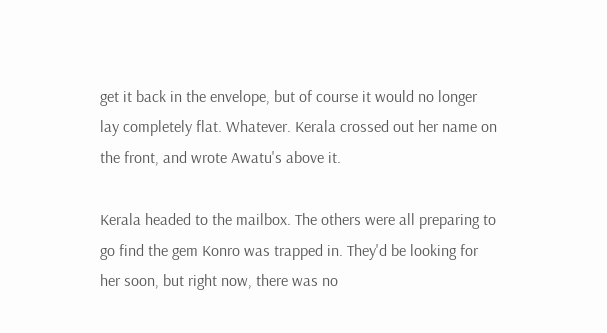get it back in the envelope, but of course it would no longer lay completely flat. Whatever. Kerala crossed out her name on the front, and wrote Awatu's above it.

Kerala headed to the mailbox. The others were all preparing to go find the gem Konro was trapped in. They'd be looking for her soon, but right now, there was no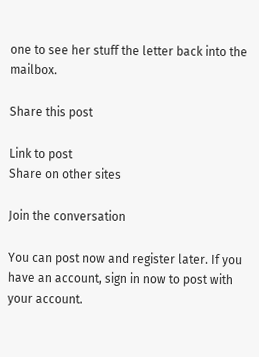one to see her stuff the letter back into the mailbox.

Share this post

Link to post
Share on other sites

Join the conversation

You can post now and register later. If you have an account, sign in now to post with your account.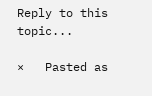Reply to this topic...

×   Pasted as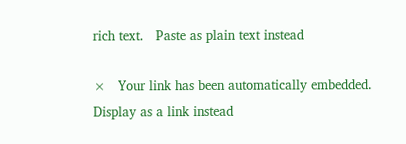rich text.   Paste as plain text instead

×   Your link has been automatically embedded.   Display as a link instead